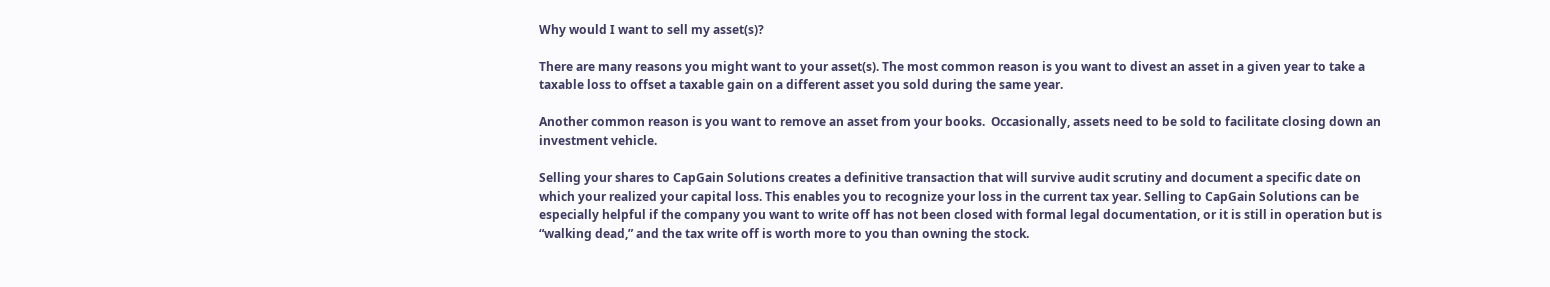Why would I want to sell my asset(s)?

There are many reasons you might want to your asset(s). The most common reason is you want to divest an asset in a given year to take a taxable loss to offset a taxable gain on a different asset you sold during the same year.

Another common reason is you want to remove an asset from your books.  Occasionally, assets need to be sold to facilitate closing down an investment vehicle.

Selling your shares to CapGain Solutions creates a definitive transaction that will survive audit scrutiny and document a specific date on which your realized your capital loss. This enables you to recognize your loss in the current tax year. Selling to CapGain Solutions can be especially helpful if the company you want to write off has not been closed with formal legal documentation, or it is still in operation but is “walking dead,” and the tax write off is worth more to you than owning the stock.